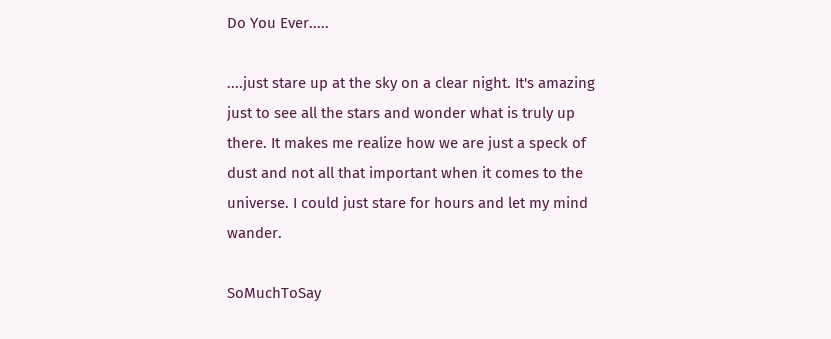Do You Ever.....

....just stare up at the sky on a clear night. It's amazing just to see all the stars and wonder what is truly up there. It makes me realize how we are just a speck of dust and not all that important when it comes to the universe. I could just stare for hours and let my mind wander.

SoMuchToSay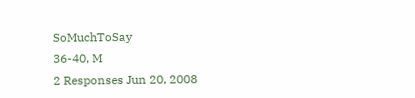SoMuchToSay
36-40, M
2 Responses Jun 20, 2008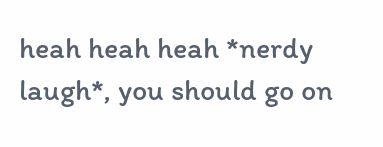heah heah heah *nerdy laugh*, you should go on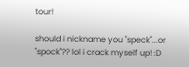tour!

should i nickname you "speck"...or "spock"?? lol i crack myself up! :D